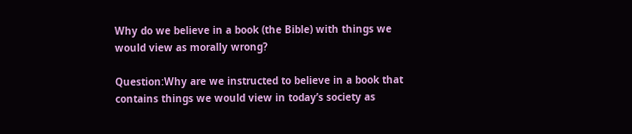Why do we believe in a book (the Bible) with things we would view as morally wrong?

Question:Why are we instructed to believe in a book that contains things we would view in today’s society as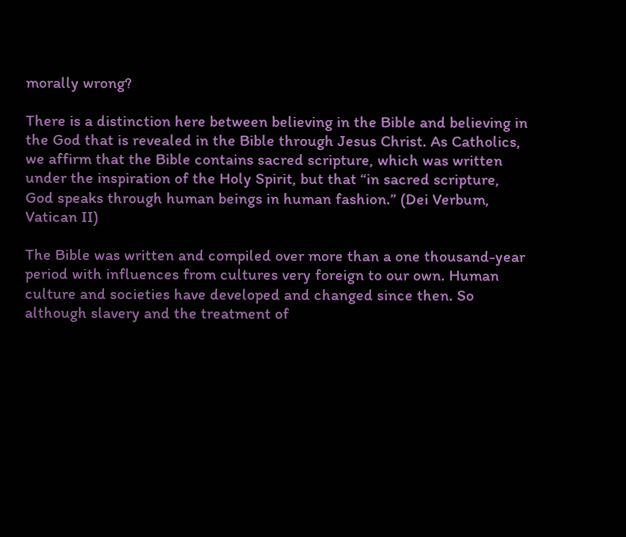morally wrong?

There is a distinction here between believing in the Bible and believing in the God that is revealed in the Bible through Jesus Christ. As Catholics, we affirm that the Bible contains sacred scripture, which was written under the inspiration of the Holy Spirit, but that “in sacred scripture, God speaks through human beings in human fashion.” (Dei Verbum, Vatican II)

The Bible was written and compiled over more than a one thousand-year period with influences from cultures very foreign to our own. Human culture and societies have developed and changed since then. So although slavery and the treatment of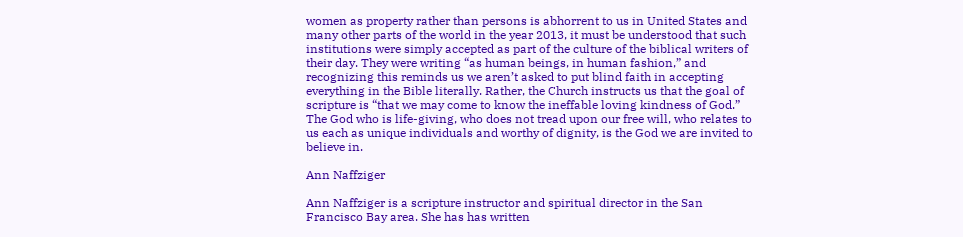women as property rather than persons is abhorrent to us in United States and many other parts of the world in the year 2013, it must be understood that such institutions were simply accepted as part of the culture of the biblical writers of their day. They were writing “as human beings, in human fashion,” and recognizing this reminds us we aren’t asked to put blind faith in accepting everything in the Bible literally. Rather, the Church instructs us that the goal of scripture is “that we may come to know the ineffable loving kindness of God.” The God who is life-giving, who does not tread upon our free will, who relates to us each as unique individuals and worthy of dignity, is the God we are invited to believe in.

Ann Naffziger

Ann Naffziger is a scripture instructor and spiritual director in the San Francisco Bay area. She has has written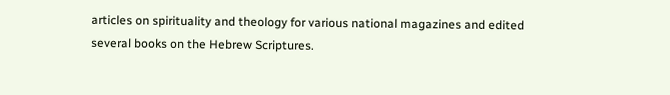articles on spirituality and theology for various national magazines and edited several books on the Hebrew Scriptures.